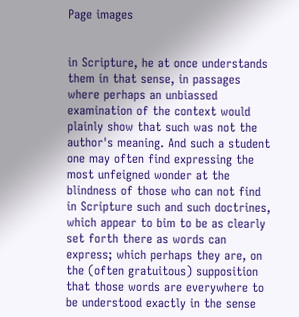Page images


in Scripture, he at once understands them in that sense, in passages where perhaps an unbiassed examination of the context would plainly show that such was not the author's meaning. And such a student one may often find expressing the most unfeigned wonder at the blindness of those who can not find in Scripture such and such doctrines, which appear to bim to be as clearly set forth there as words can express; which perhaps they are, on the (often gratuitous) supposition that those words are everywhere to be understood exactly in the sense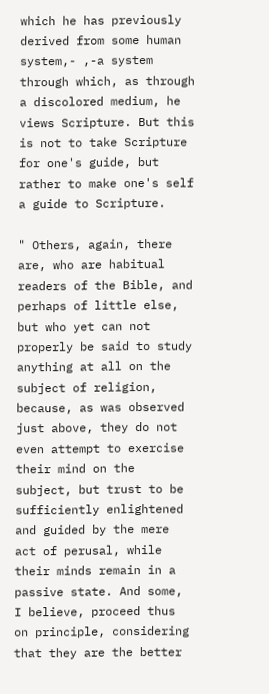which he has previously derived from some human system,- ,-a system through which, as through a discolored medium, he views Scripture. But this is not to take Scripture for one's guide, but rather to make one's self a guide to Scripture.

" Others, again, there are, who are habitual readers of the Bible, and perhaps of little else, but who yet can not properly be said to study anything at all on the subject of religion, because, as was observed just above, they do not even attempt to exercise their mind on the subject, but trust to be sufficiently enlightened and guided by the mere act of perusal, while their minds remain in a passive state. And some, I believe, proceed thus on principle, considering that they are the better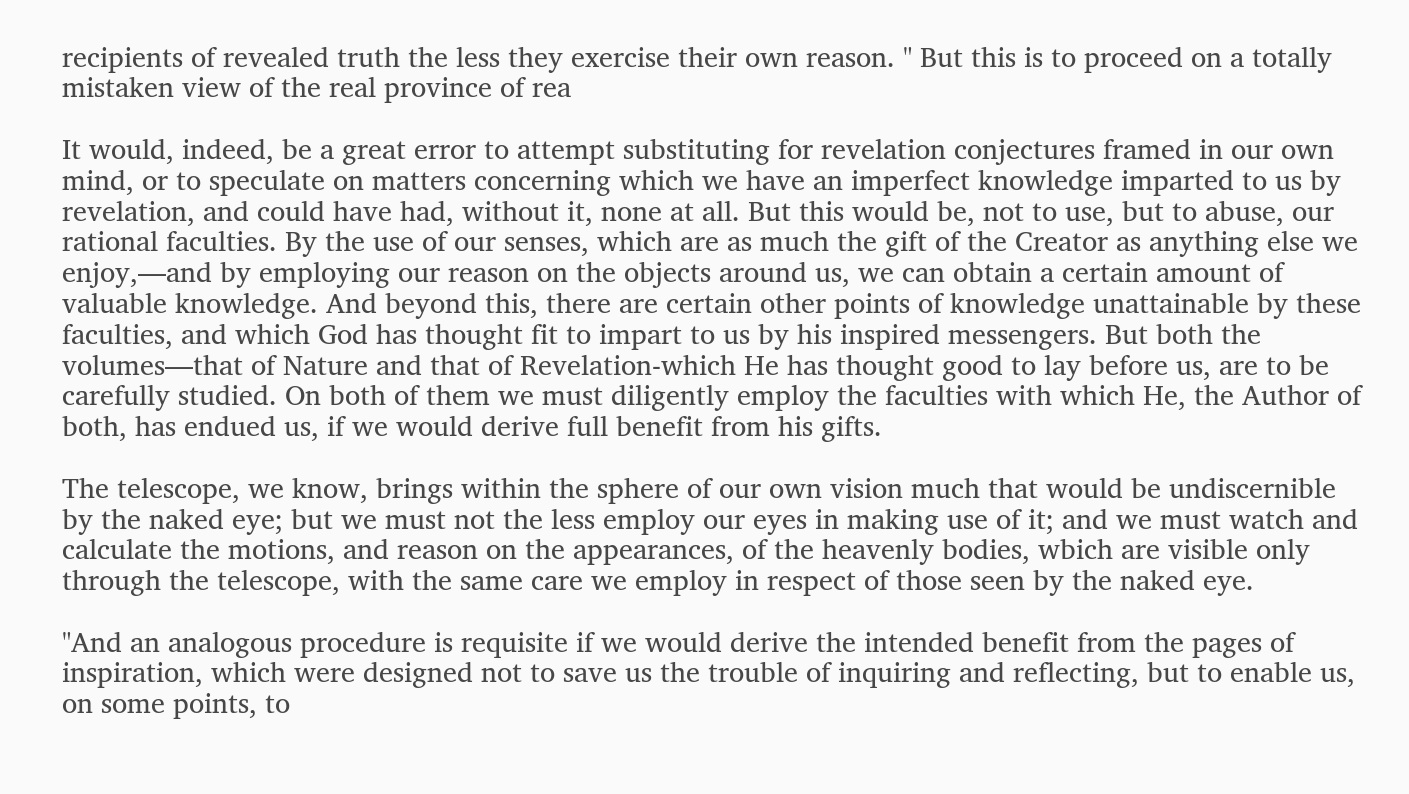recipients of revealed truth the less they exercise their own reason. " But this is to proceed on a totally mistaken view of the real province of rea

It would, indeed, be a great error to attempt substituting for revelation conjectures framed in our own mind, or to speculate on matters concerning which we have an imperfect knowledge imparted to us by revelation, and could have had, without it, none at all. But this would be, not to use, but to abuse, our rational faculties. By the use of our senses, which are as much the gift of the Creator as anything else we enjoy,—and by employing our reason on the objects around us, we can obtain a certain amount of valuable knowledge. And beyond this, there are certain other points of knowledge unattainable by these faculties, and which God has thought fit to impart to us by his inspired messengers. But both the volumes—that of Nature and that of Revelation-which He has thought good to lay before us, are to be carefully studied. On both of them we must diligently employ the faculties with which He, the Author of both, has endued us, if we would derive full benefit from his gifts.

The telescope, we know, brings within the sphere of our own vision much that would be undiscernible by the naked eye; but we must not the less employ our eyes in making use of it; and we must watch and calculate the motions, and reason on the appearances, of the heavenly bodies, wbich are visible only through the telescope, with the same care we employ in respect of those seen by the naked eye.

"And an analogous procedure is requisite if we would derive the intended benefit from the pages of inspiration, which were designed not to save us the trouble of inquiring and reflecting, but to enable us, on some points, to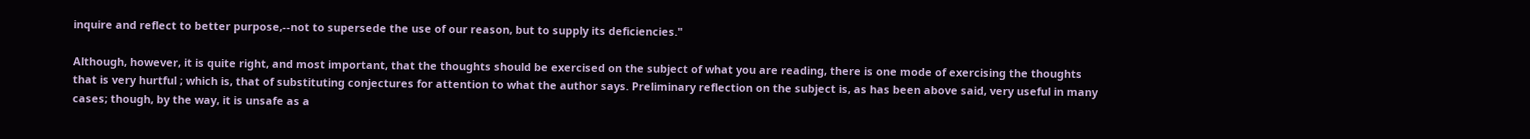inquire and reflect to better purpose,--not to supersede the use of our reason, but to supply its deficiencies."

Although, however, it is quite right, and most important, that the thoughts should be exercised on the subject of what you are reading, there is one mode of exercising the thoughts that is very hurtful ; which is, that of substituting conjectures for attention to what the author says. Preliminary reflection on the subject is, as has been above said, very useful in many cases; though, by the way, it is unsafe as a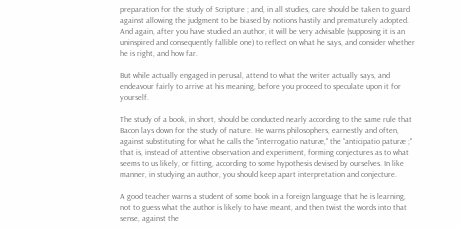preparation for the study of Scripture ; and, in all studies, care should be taken to guard against allowing the judgment to be biased by notions hastily and prematurely adopted. And again, after you have studied an author, it will be very advisable (supposing it is an uninspired and consequently fallible one) to reflect on what he says, and consider whether he is right, and how far.

But while actually engaged in perusal, attend to what the writer actually says, and endeavour fairly to arrive at his meaning, before you proceed to speculate upon it for yourself.

The study of a book, in short, should be conducted nearly according to the same rule that Bacon lays down for the study of nature. He warns philosophers, earnestly and often, against substituting for what he calls the "interrogatio naturæ," the “anticipatio paturæ ;" that is, instead of attentive observation and experiment, forming conjectures as to what seems to us likely, or fitting, according to some hypothesis devised by ourselves. In like manner, in studying an author, you should keep apart interpretation and conjecture.

A good teacher warns a student of some book in a foreign language that he is learning, not to guess what the author is likely to have meant, and then twist the words into that sense, against the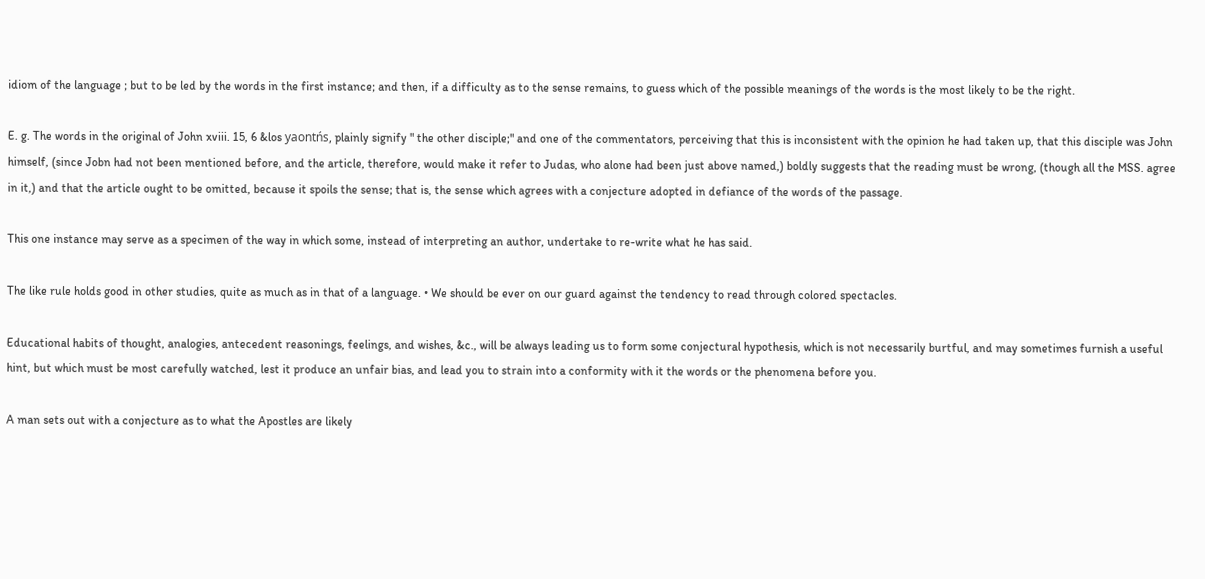idiom of the language ; but to be led by the words in the first instance; and then, if a difficulty as to the sense remains, to guess which of the possible meanings of the words is the most likely to be the right.

E. g. The words in the original of John xviii. 15, 6 &los yaontńs, plainly signify " the other disciple;" and one of the commentators, perceiving that this is inconsistent with the opinion he had taken up, that this disciple was John himself, (since Jobn had not been mentioned before, and the article, therefore, would make it refer to Judas, who alone had been just above named,) boldly suggests that the reading must be wrong, (though all the MSS. agree in it,) and that the article ought to be omitted, because it spoils the sense; that is, the sense which agrees with a conjecture adopted in defiance of the words of the passage.

This one instance may serve as a specimen of the way in which some, instead of interpreting an author, undertake to re-write what he has said.

The like rule holds good in other studies, quite as much as in that of a language. • We should be ever on our guard against the tendency to read through colored spectacles.

Educational habits of thought, analogies, antecedent reasonings, feelings, and wishes, &c., will be always leading us to form some conjectural hypothesis, which is not necessarily burtful, and may sometimes furnish a useful hint, but which must be most carefully watched, lest it produce an unfair bias, and lead you to strain into a conformity with it the words or the phenomena before you.

A man sets out with a conjecture as to what the Apostles are likely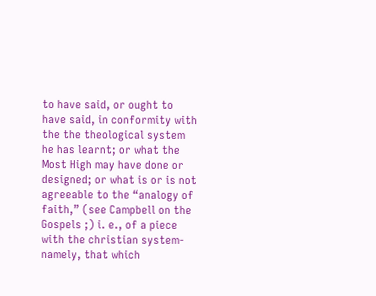to have said, or ought to have said, in conformity with the the theological system he has learnt; or what the Most High may have done or designed; or what is or is not agreeable to the “analogy of faith,” (see Campbell on the Gospels ;) i. e., of a piece with the christian system-namely, that which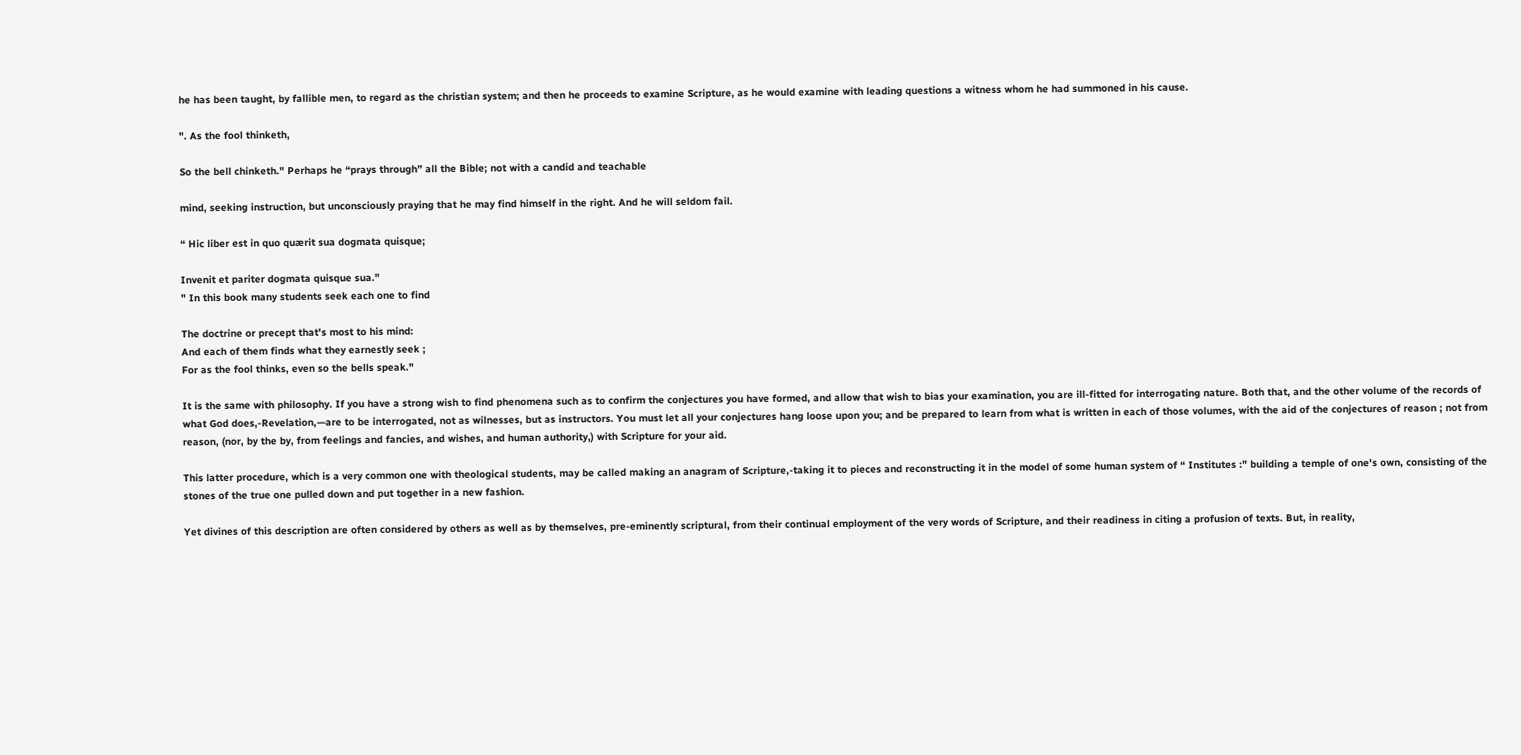he has been taught, by fallible men, to regard as the christian system; and then he proceeds to examine Scripture, as he would examine with leading questions a witness whom he had summoned in his cause.

". As the fool thinketh,

So the bell chinketh." Perhaps he “prays through” all the Bible; not with a candid and teachable

mind, seeking instruction, but unconsciously praying that he may find himself in the right. And he will seldom fail.

“ Hic liber est in quo quærit sua dogmata quisque;

Invenit et pariter dogmata quisque sua."
" In this book many students seek each one to find

The doctrine or precept that's most to his mind:
And each of them finds what they earnestly seek ;
For as the fool thinks, even so the bells speak."

It is the same with philosophy. If you have a strong wish to find phenomena such as to confirm the conjectures you have formed, and allow that wish to bias your examination, you are ill-fitted for interrogating nature. Both that, and the other volume of the records of what God does,-Revelation,—are to be interrogated, not as wilnesses, but as instructors. You must let all your conjectures hang loose upon you; and be prepared to learn from what is written in each of those volumes, with the aid of the conjectures of reason ; not from reason, (nor, by the by, from feelings and fancies, and wishes, and human authority,) with Scripture for your aid.

This latter procedure, which is a very common one with theological students, may be called making an anagram of Scripture,-taking it to pieces and reconstructing it in the model of some human system of “ Institutes :" building a temple of one's own, consisting of the stones of the true one pulled down and put together in a new fashion.

Yet divines of this description are often considered by others as well as by themselves, pre-eminently scriptural, from their continual employment of the very words of Scripture, and their readiness in citing a profusion of texts. But, in reality,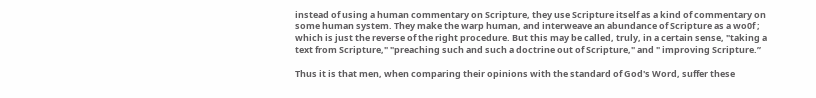instead of using a human commentary on Scripture, they use Scripture itself as a kind of commentary on some human system. They make the warp human, and interweave an abundance of Scripture as a wo0f ; which is just the reverse of the right procedure. But this may be called, truly, in a certain sense, "taking a text from Scripture," "preaching such and such a doctrine out of Scripture," and " improving Scripture.”

Thus it is that men, when comparing their opinions with the standard of God's Word, suffer these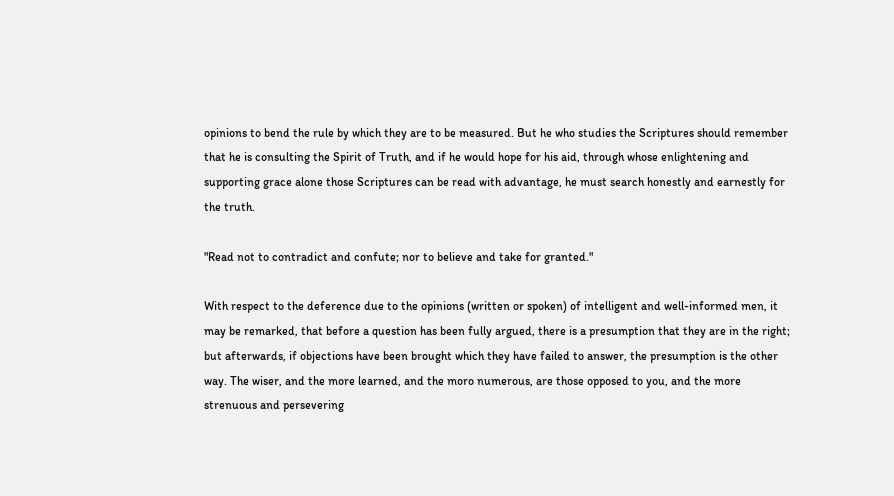opinions to bend the rule by which they are to be measured. But he who studies the Scriptures should remember that he is consulting the Spirit of Truth, and if he would hope for his aid, through whose enlightening and supporting grace alone those Scriptures can be read with advantage, he must search honestly and earnestly for the truth.

"Read not to contradict and confute; nor to believe and take for granted."

With respect to the deference due to the opinions (written or spoken) of intelligent and well-informed men, it may be remarked, that before a question has been fully argued, there is a presumption that they are in the right; but afterwards, if objections have been brought which they have failed to answer, the presumption is the other way. The wiser, and the more learned, and the moro numerous, are those opposed to you, and the more strenuous and persevering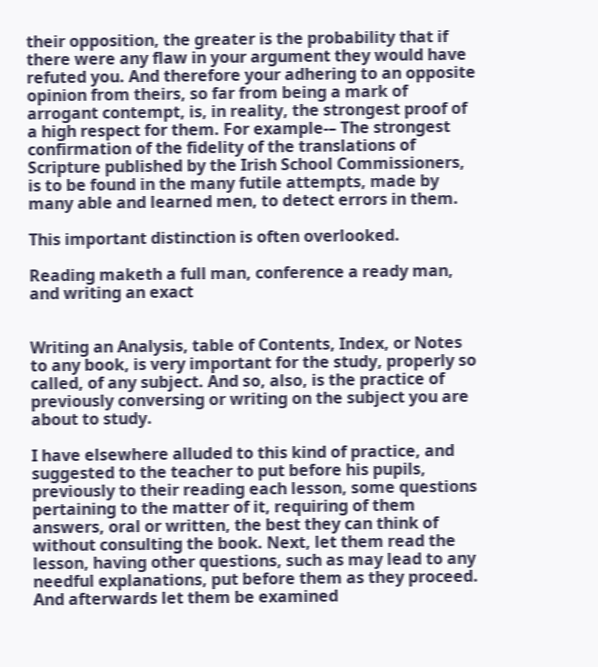their opposition, the greater is the probability that if there were any flaw in your argument they would have refuted you. And therefore your adhering to an opposite opinion from theirs, so far from being a mark of arrogant contempt, is, in reality, the strongest proof of a high respect for them. For example-– The strongest confirmation of the fidelity of the translations of Scripture published by the Irish School Commissioners, is to be found in the many futile attempts, made by many able and learned men, to detect errors in them.

This important distinction is often overlooked.

Reading maketh a full man, conference a ready man, and writing an exact


Writing an Analysis, table of Contents, Index, or Notes to any book, is very important for the study, properly so called, of any subject. And so, also, is the practice of previously conversing or writing on the subject you are about to study.

I have elsewhere alluded to this kind of practice, and suggested to the teacher to put before his pupils, previously to their reading each lesson, some questions pertaining to the matter of it, requiring of them answers, oral or written, the best they can think of without consulting the book. Next, let them read the lesson, having other questions, such as may lead to any needful explanations, put before them as they proceed. And afterwards let them be examined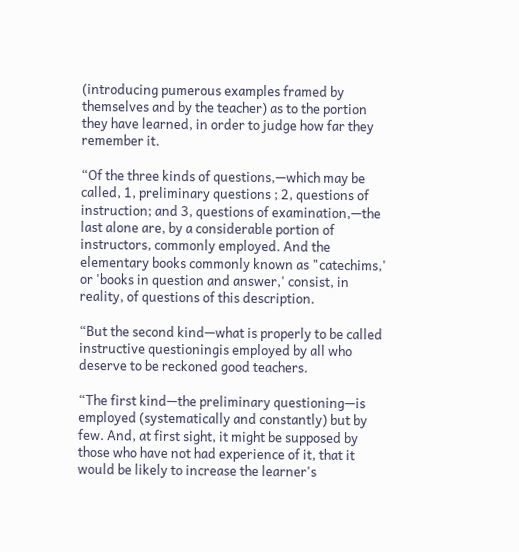(introducing pumerous examples framed by themselves and by the teacher) as to the portion they have learned, in order to judge how far they remember it.

“Of the three kinds of questions,—which may be called, 1, preliminary questions ; 2, questions of instruction; and 3, questions of examination,—the last alone are, by a considerable portion of instructors, commonly employed. And the elementary books commonly known as "catechims,' or 'books in question and answer,' consist, in reality, of questions of this description.

“But the second kind—what is properly to be called instructive questioningis employed by all who deserve to be reckoned good teachers.

“The first kind—the preliminary questioning—is employed (systematically and constantly) but by few. And, at first sight, it might be supposed by those who have not had experience of it, that it would be likely to increase the learner's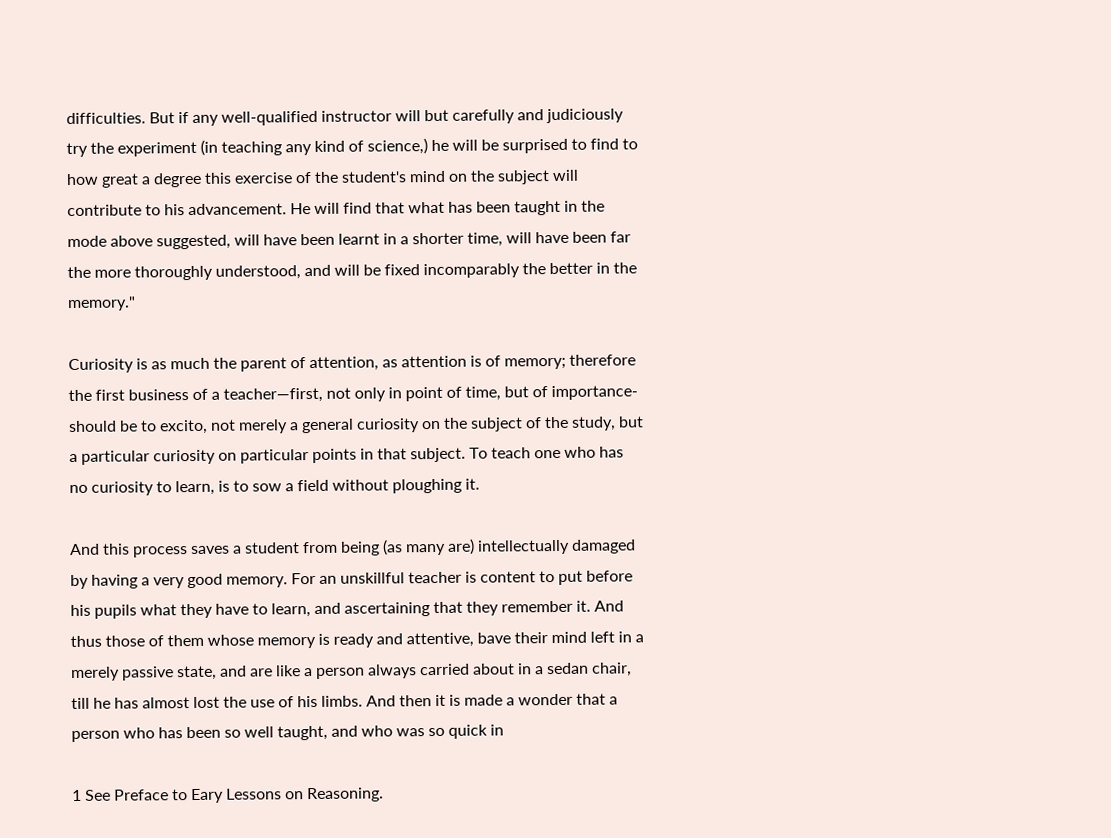difficulties. But if any well-qualified instructor will but carefully and judiciously try the experiment (in teaching any kind of science,) he will be surprised to find to how great a degree this exercise of the student's mind on the subject will contribute to his advancement. He will find that what has been taught in the mode above suggested, will have been learnt in a shorter time, will have been far the more thoroughly understood, and will be fixed incomparably the better in the memory."

Curiosity is as much the parent of attention, as attention is of memory; therefore the first business of a teacher—first, not only in point of time, but of importance-should be to excito, not merely a general curiosity on the subject of the study, but a particular curiosity on particular points in that subject. To teach one who has no curiosity to learn, is to sow a field without ploughing it.

And this process saves a student from being (as many are) intellectually damaged by having a very good memory. For an unskillful teacher is content to put before his pupils what they have to learn, and ascertaining that they remember it. And thus those of them whose memory is ready and attentive, bave their mind left in a merely passive state, and are like a person always carried about in a sedan chair, till he has almost lost the use of his limbs. And then it is made a wonder that a person who has been so well taught, and who was so quick in

1 See Preface to Eary Lessons on Reasoning.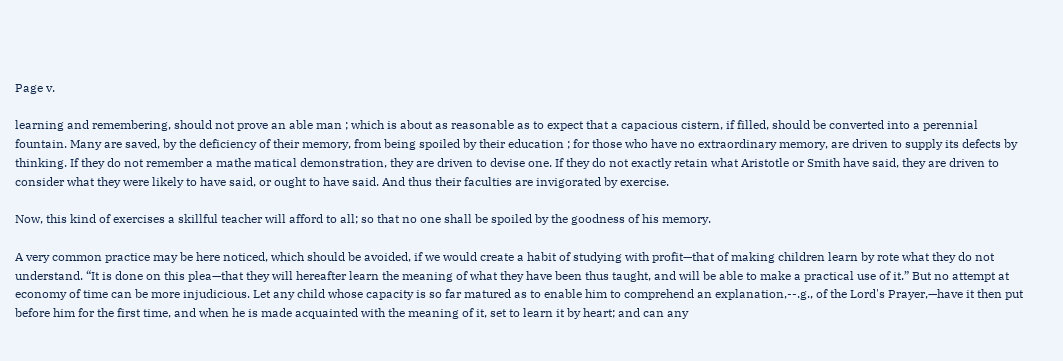Page v.

learning and remembering, should not prove an able man ; which is about as reasonable as to expect that a capacious cistern, if filled, should be converted into a perennial fountain. Many are saved, by the deficiency of their memory, from being spoiled by their education ; for those who have no extraordinary memory, are driven to supply its defects by thinking. If they do not remember a mathe matical demonstration, they are driven to devise one. If they do not exactly retain what Aristotle or Smith have said, they are driven to consider what they were likely to have said, or ought to have said. And thus their faculties are invigorated by exercise.

Now, this kind of exercises a skillful teacher will afford to all; so that no one shall be spoiled by the goodness of his memory.

A very common practice may be here noticed, which should be avoided, if we would create a habit of studying with profit—that of making children learn by rote what they do not understand. “It is done on this plea—that they will hereafter learn the meaning of what they have been thus taught, and will be able to make a practical use of it.” But no attempt at economy of time can be more injudicious. Let any child whose capacity is so far matured as to enable him to comprehend an explanation,--.g., of the Lord's Prayer,—have it then put before him for the first time, and when he is made acquainted with the meaning of it, set to learn it by heart; and can any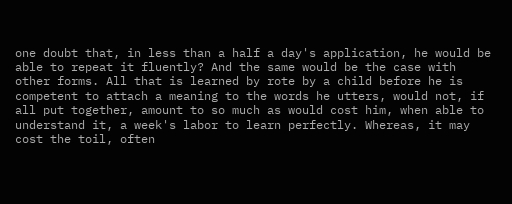one doubt that, in less than a half a day's application, he would be able to repeat it fluently? And the same would be the case with other forms. All that is learned by rote by a child before he is competent to attach a meaning to the words he utters, would not, if all put together, amount to so much as would cost him, when able to understand it, a week's labor to learn perfectly. Whereas, it may cost the toil, often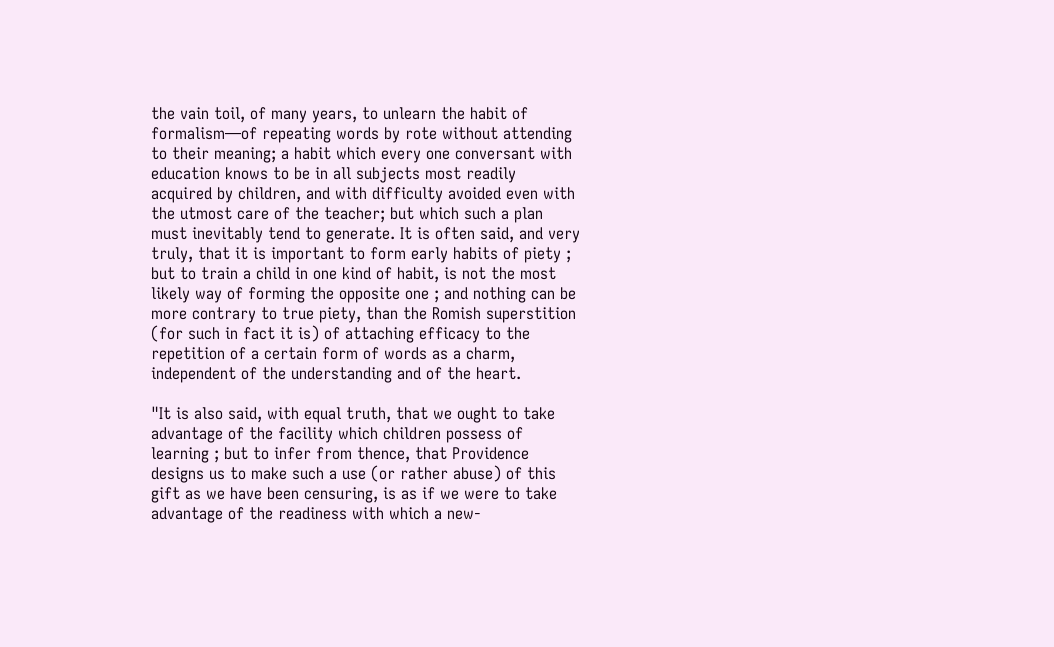the vain toil, of many years, to unlearn the habit of formalism—of repeating words by rote without attending to their meaning; a habit which every one conversant with education knows to be in all subjects most readily acquired by children, and with difficulty avoided even with the utmost care of the teacher; but which such a plan must inevitably tend to generate. It is often said, and very truly, that it is important to form early habits of piety ; but to train a child in one kind of habit, is not the most likely way of forming the opposite one ; and nothing can be more contrary to true piety, than the Romish superstition (for such in fact it is) of attaching efficacy to the repetition of a certain form of words as a charm, independent of the understanding and of the heart.

"It is also said, with equal truth, that we ought to take advantage of the facility which children possess of learning ; but to infer from thence, that Providence designs us to make such a use (or rather abuse) of this gift as we have been censuring, is as if we were to take advantage of the readiness with which a new-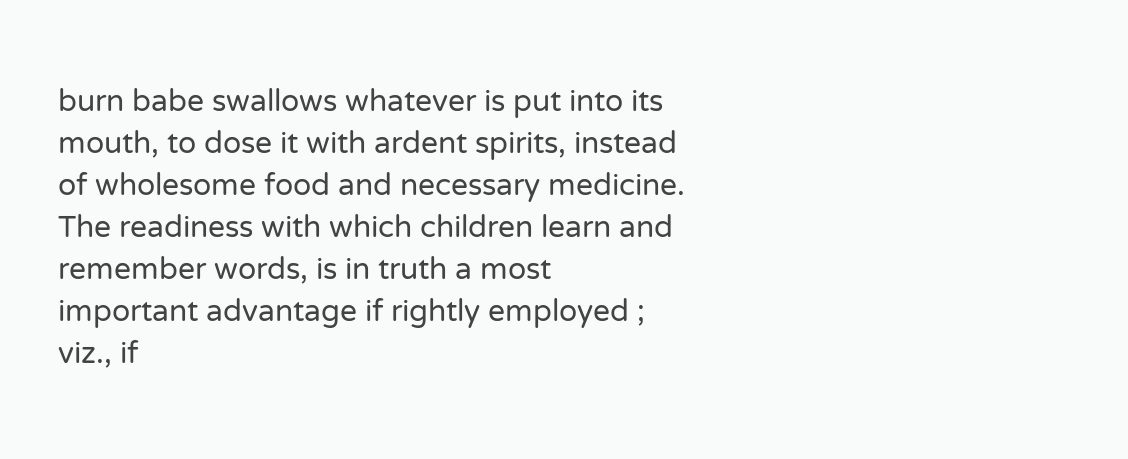burn babe swallows whatever is put into its mouth, to dose it with ardent spirits, instead of wholesome food and necessary medicine. The readiness with which children learn and remember words, is in truth a most important advantage if rightly employed ; viz., if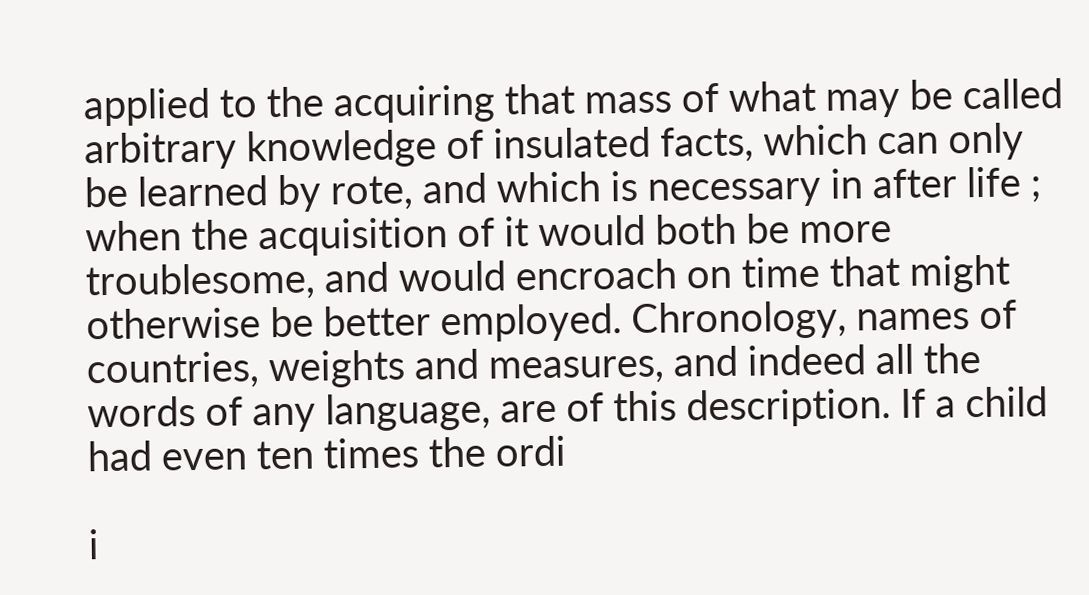applied to the acquiring that mass of what may be called arbitrary knowledge of insulated facts, which can only be learned by rote, and which is necessary in after life ; when the acquisition of it would both be more troublesome, and would encroach on time that might otherwise be better employed. Chronology, names of countries, weights and measures, and indeed all the words of any language, are of this description. If a child had even ten times the ordi

i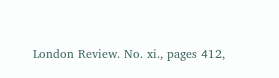London Review. No. xi., pages 412,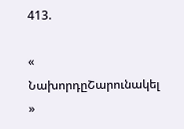413.

« ՆախորդըՇարունակել »